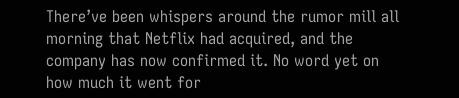There’ve been whispers around the rumor mill all morning that Netflix had acquired, and the company has now confirmed it. No word yet on how much it went for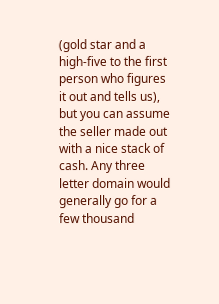(gold star and a high-five to the first person who figures it out and tells us), but you can assume the seller made out with a nice stack of cash. Any three letter domain would generally go for a few thousand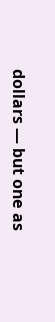dollars — but one as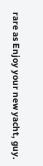rare as Enjoy your new yacht, guy.